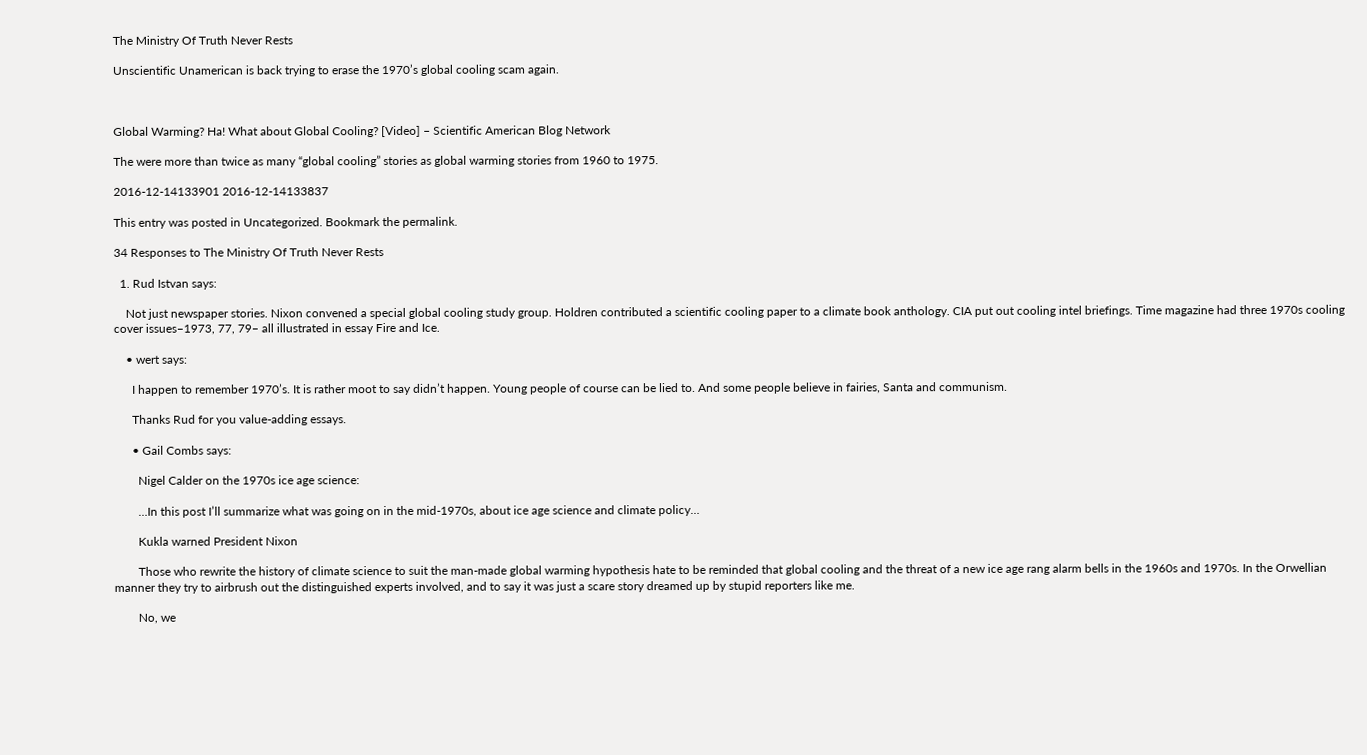The Ministry Of Truth Never Rests

Unscientific Unamerican is back trying to erase the 1970’s global cooling scam again.



Global Warming? Ha! What about Global Cooling? [Video] – Scientific American Blog Network

The were more than twice as many “global cooling” stories as global warming stories from 1960 to 1975.

2016-12-14133901 2016-12-14133837

This entry was posted in Uncategorized. Bookmark the permalink.

34 Responses to The Ministry Of Truth Never Rests

  1. Rud Istvan says:

    Not just newspaper stories. Nixon convened a special global cooling study group. Holdren contributed a scientific cooling paper to a climate book anthology. CIA put out cooling intel briefings. Time magazine had three 1970s cooling cover issues–1973, 77, 79– all illustrated in essay Fire and Ice.

    • wert says:

      I happen to remember 1970’s. It is rather moot to say didn’t happen. Young people of course can be lied to. And some people believe in fairies, Santa and communism.

      Thanks Rud for you value-adding essays.

      • Gail Combs says:

        Nigel Calder on the 1970s ice age science:

        …In this post I’ll summarize what was going on in the mid-1970s, about ice age science and climate policy…

        Kukla warned President Nixon

        Those who rewrite the history of climate science to suit the man-made global warming hypothesis hate to be reminded that global cooling and the threat of a new ice age rang alarm bells in the 1960s and 1970s. In the Orwellian manner they try to airbrush out the distinguished experts involved, and to say it was just a scare story dreamed up by stupid reporters like me.

        No, we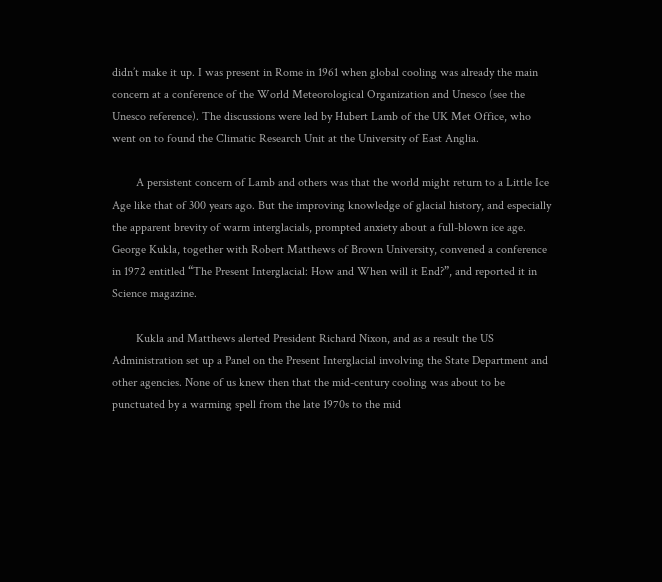didn’t make it up. I was present in Rome in 1961 when global cooling was already the main concern at a conference of the World Meteorological Organization and Unesco (see the Unesco reference). The discussions were led by Hubert Lamb of the UK Met Office, who went on to found the Climatic Research Unit at the University of East Anglia.

        A persistent concern of Lamb and others was that the world might return to a Little Ice Age like that of 300 years ago. But the improving knowledge of glacial history, and especially the apparent brevity of warm interglacials, prompted anxiety about a full-blown ice age. George Kukla, together with Robert Matthews of Brown University, convened a conference in 1972 entitled “The Present Interglacial: How and When will it End?”, and reported it in Science magazine.

        Kukla and Matthews alerted President Richard Nixon, and as a result the US Administration set up a Panel on the Present Interglacial involving the State Department and other agencies. None of us knew then that the mid-century cooling was about to be punctuated by a warming spell from the late 1970s to the mid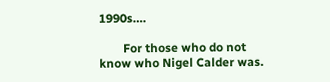1990s….

        For those who do not know who Nigel Calder was.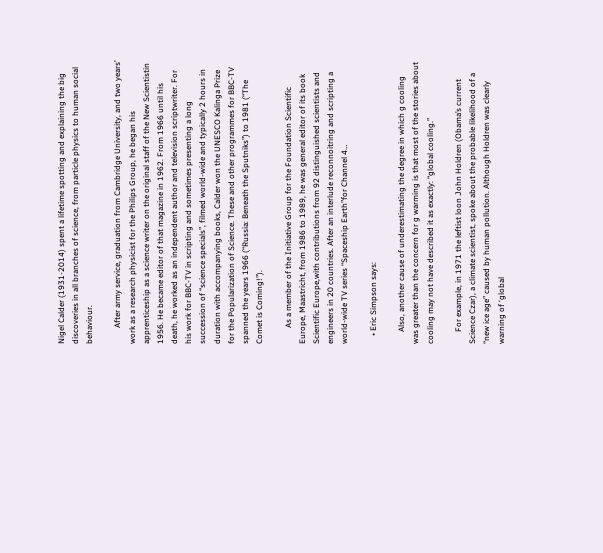Nigel Calder (1931-2014) spent a lifetime spotting and explaining the big discoveries in all branches of science, from particle physics to human social behaviour.

        After army service, graduation from Cambridge University, and two years’ work as a research physicist for the Philips Group, he began his apprenticeship as a science writer on the original staff of the New Scientistin 1956. He became editor of that magazine in 1962. From 1966 until his death, he worked as an independent author and television scriptwriter. For his work for BBC-TV in scripting and sometimes presenting a long succession of “science specials”, filmed world-wide and typically 2 hours in duration with accompanying books, Calder won the UNESCO Kalinga Prize for the Popularization of Science. These and other programmes for BBC-TV spanned the years 1966 (“Russia: Beneath the Sputniks”) to 1981 (“The Comet is Coming!”).

        As a member of the Initiative Group for the Foundation Scientific Europe, Maastricht, from 1986 to 1989, he was general editor of its book Scientific Europe,with contributions from 92 distinguished scientists and engineers in 20 countries. After an interlude reconnoitring and scripting a world-wide TV series “Spaceship Earth”for Channel 4…

    • Eric Simpson says:

      Also, another cause of underestimating the degree in which g cooling was greater than the concern for g warming is that most of the stories about cooling may not have described it as exactly: “global cooling.”

      For example, in 1971 the leftist loon John Holdren (Obama’s current Science Czar), a climate scientist, spoke about the probable likelihood of a “new ice age” caused by human pollution. Although Holdren was clearly warning of ‘global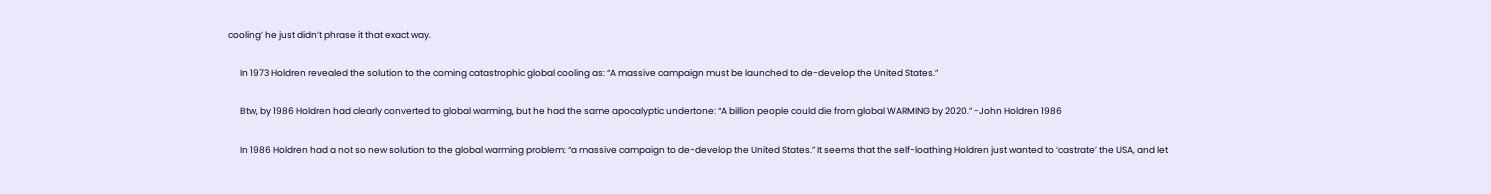cooling’ he just didn’t phrase it that exact way.

      In 1973 Holdren revealed the solution to the coming catastrophic global cooling as: “A massive campaign must be launched to de-develop the United States.”

      Btw, by 1986 Holdren had clearly converted to global warming, but he had the same apocalyptic undertone: “A billion people could die from global WARMING by 2020.” -John Holdren 1986

      In 1986 Holdren had a not so new solution to the global warming problem: “a massive campaign to de-develop the United States.” It seems that the self-loathing Holdren just wanted to ‘castrate’ the USA, and let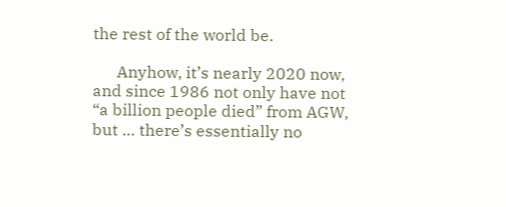the rest of the world be.

      Anyhow, it’s nearly 2020 now, and since 1986 not only have not “a billion people died” from AGW, but … there’s essentially no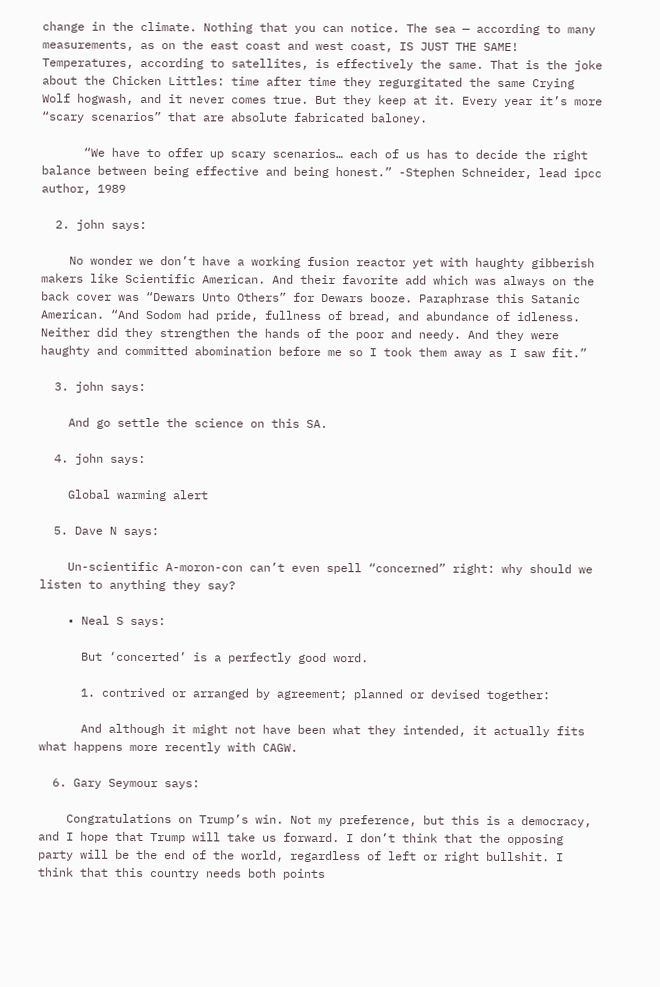change in the climate. Nothing that you can notice. The sea — according to many measurements, as on the east coast and west coast, IS JUST THE SAME! Temperatures, according to satellites, is effectively the same. That is the joke about the Chicken Littles: time after time they regurgitated the same Crying Wolf hogwash, and it never comes true. But they keep at it. Every year it’s more “scary scenarios” that are absolute fabricated baloney.

      “We have to offer up scary scenarios… each of us has to decide the right balance between being effective and being honest.” -Stephen Schneider, lead ipcc author, 1989

  2. john says:

    No wonder we don’t have a working fusion reactor yet with haughty gibberish makers like Scientific American. And their favorite add which was always on the back cover was “Dewars Unto Others” for Dewars booze. Paraphrase this Satanic American. “And Sodom had pride, fullness of bread, and abundance of idleness. Neither did they strengthen the hands of the poor and needy. And they were haughty and committed abomination before me so I took them away as I saw fit.”

  3. john says:

    And go settle the science on this SA.

  4. john says:

    Global warming alert

  5. Dave N says:

    Un-scientific A-moron-con can’t even spell “concerned” right: why should we listen to anything they say?

    • Neal S says:

      But ‘concerted’ is a perfectly good word.

      1. contrived or arranged by agreement; planned or devised together:

      And although it might not have been what they intended, it actually fits what happens more recently with CAGW.

  6. Gary Seymour says:

    Congratulations on Trump’s win. Not my preference, but this is a democracy, and I hope that Trump will take us forward. I don’t think that the opposing party will be the end of the world, regardless of left or right bullshit. I think that this country needs both points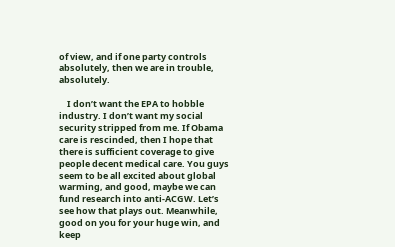of view, and if one party controls absolutely, then we are in trouble, absolutely.

    I don’t want the EPA to hobble industry. I don’t want my social security stripped from me. If Obama care is rescinded, then I hope that there is sufficient coverage to give people decent medical care. You guys seem to be all excited about global warming, and good, maybe we can fund research into anti-ACGW. Let’s see how that plays out. Meanwhile, good on you for your huge win, and keep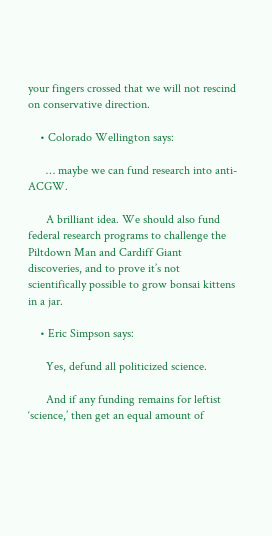your fingers crossed that we will not rescind on conservative direction.

    • Colorado Wellington says:

      … maybe we can fund research into anti-ACGW.

      A brilliant idea. We should also fund federal research programs to challenge the Piltdown Man and Cardiff Giant discoveries, and to prove it’s not scientifically possible to grow bonsai kittens in a jar.

    • Eric Simpson says:

      Yes, defund all politicized science.

      And if any funding remains for leftist ‘science,’ then get an equal amount of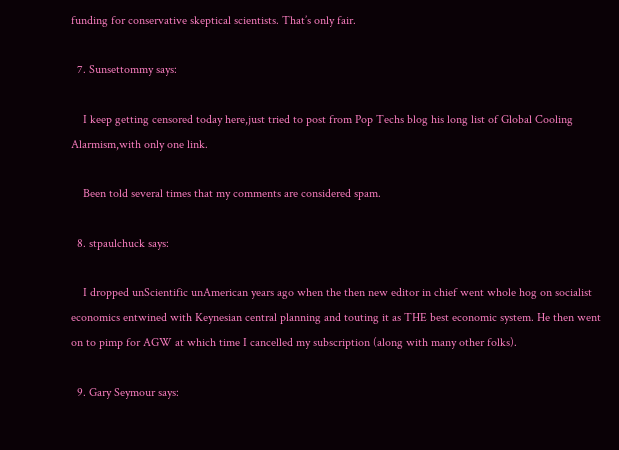funding for conservative skeptical scientists. That’s only fair.

  7. Sunsettommy says:

    I keep getting censored today here,just tried to post from Pop Techs blog his long list of Global Cooling Alarmism,with only one link.

    Been told several times that my comments are considered spam.

  8. stpaulchuck says:

    I dropped unScientific unAmerican years ago when the then new editor in chief went whole hog on socialist economics entwined with Keynesian central planning and touting it as THE best economic system. He then went on to pimp for AGW at which time I cancelled my subscription (along with many other folks).

  9. Gary Seymour says: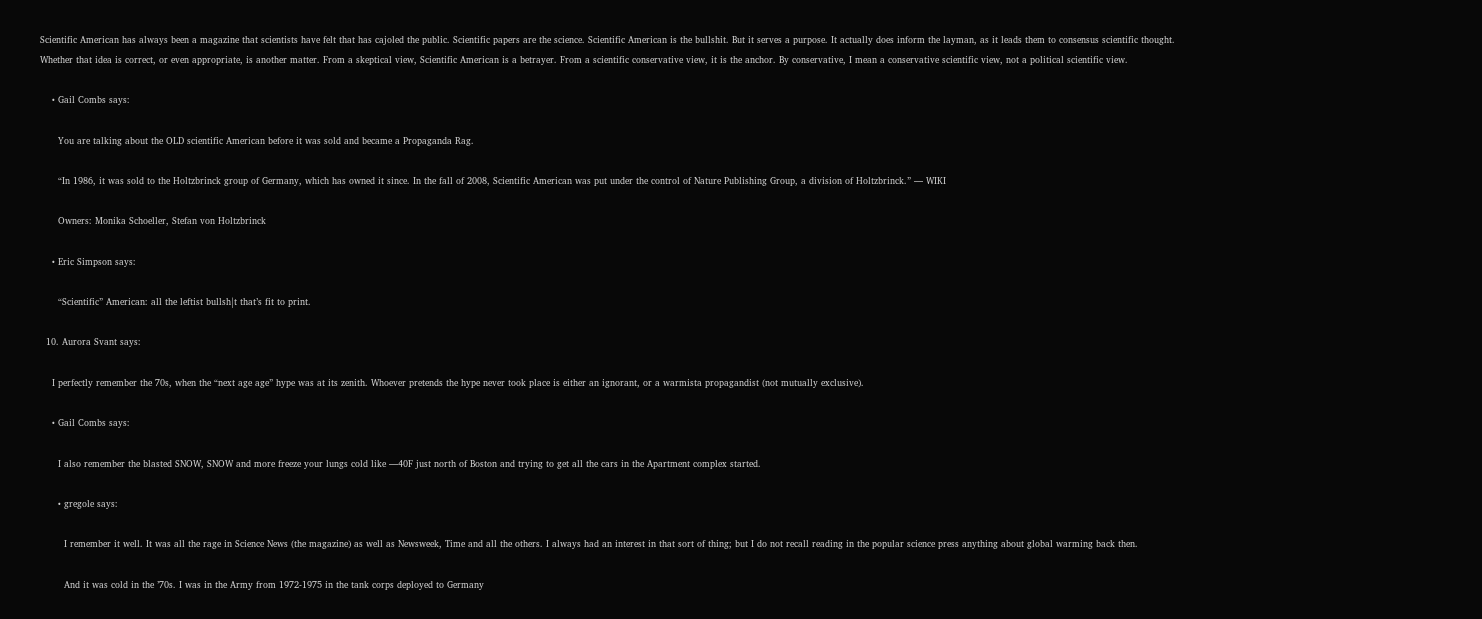Scientific American has always been a magazine that scientists have felt that has cajoled the public. Scientific papers are the science. Scientific American is the bullshit. But it serves a purpose. It actually does inform the layman, as it leads them to consensus scientific thought. Whether that idea is correct, or even appropriate, is another matter. From a skeptical view, Scientific American is a betrayer. From a scientific conservative view, it is the anchor. By conservative, I mean a conservative scientific view, not a political scientific view.

    • Gail Combs says:

      You are talking about the OLD scientific American before it was sold and became a Propaganda Rag.

      “In 1986, it was sold to the Holtzbrinck group of Germany, which has owned it since. In the fall of 2008, Scientific American was put under the control of Nature Publishing Group, a division of Holtzbrinck.” — WIKI

      Owners: Monika Schoeller, Stefan von Holtzbrinck

    • Eric Simpson says:

      “Scientific” American: all the leftist bullsh|t that’s fit to print.

  10. Aurora Svant says:

    I perfectly remember the 70s, when the “next age age” hype was at its zenith. Whoever pretends the hype never took place is either an ignorant, or a warmista propagandist (not mutually exclusive).

    • Gail Combs says:

      I also remember the blasted SNOW, SNOW and more freeze your lungs cold like —40F just north of Boston and trying to get all the cars in the Apartment complex started.

      • gregole says:

        I remember it well. It was all the rage in Science News (the magazine) as well as Newsweek, Time and all the others. I always had an interest in that sort of thing; but I do not recall reading in the popular science press anything about global warming back then.

        And it was cold in the ’70s. I was in the Army from 1972-1975 in the tank corps deployed to Germany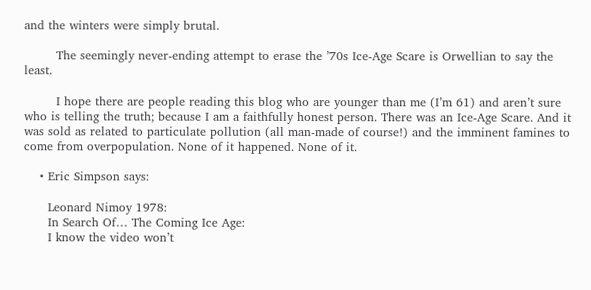and the winters were simply brutal.

        The seemingly never-ending attempt to erase the ’70s Ice-Age Scare is Orwellian to say the least.

        I hope there are people reading this blog who are younger than me (I’m 61) and aren’t sure who is telling the truth; because I am a faithfully honest person. There was an Ice-Age Scare. And it was sold as related to particulate pollution (all man-made of course!) and the imminent famines to come from overpopulation. None of it happened. None of it.

    • Eric Simpson says:

      Leonard Nimoy 1978:
      In Search Of… The Coming Ice Age:
      I know the video won’t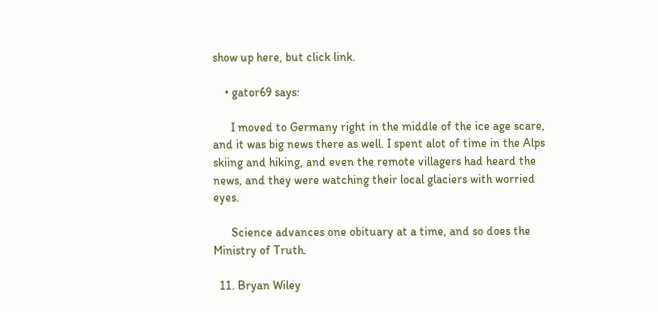show up here, but click link.

    • gator69 says:

      I moved to Germany right in the middle of the ice age scare, and it was big news there as well. I spent alot of time in the Alps skiing and hiking, and even the remote villagers had heard the news, and they were watching their local glaciers with worried eyes.

      Science advances one obituary at a time, and so does the Ministry of Truth.

  11. Bryan Wiley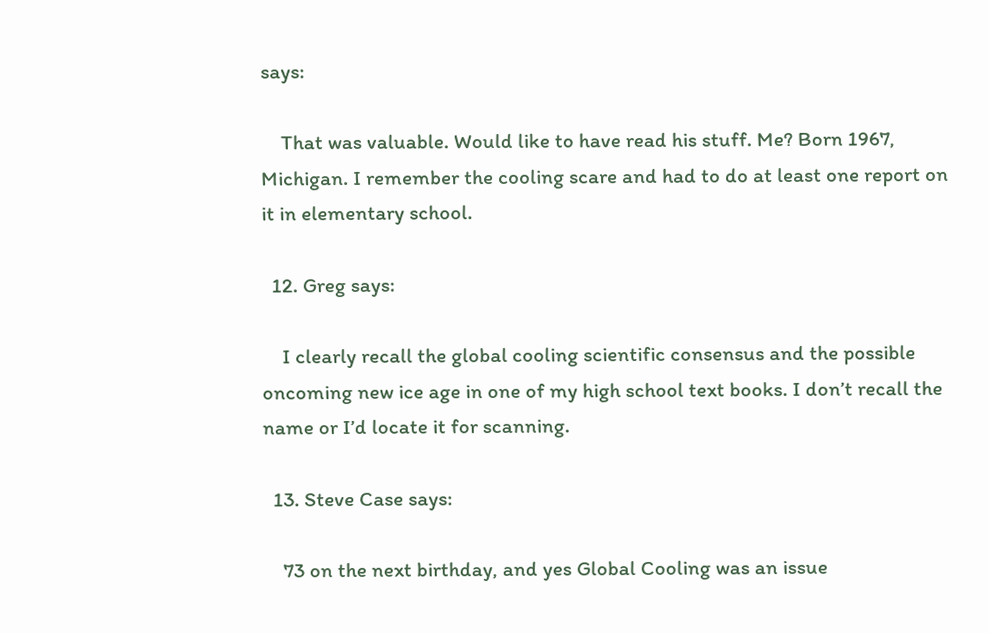says:

    That was valuable. Would like to have read his stuff. Me? Born 1967, Michigan. I remember the cooling scare and had to do at least one report on it in elementary school.

  12. Greg says:

    I clearly recall the global cooling scientific consensus and the possible oncoming new ice age in one of my high school text books. I don’t recall the name or I’d locate it for scanning.

  13. Steve Case says:

    73 on the next birthday, and yes Global Cooling was an issue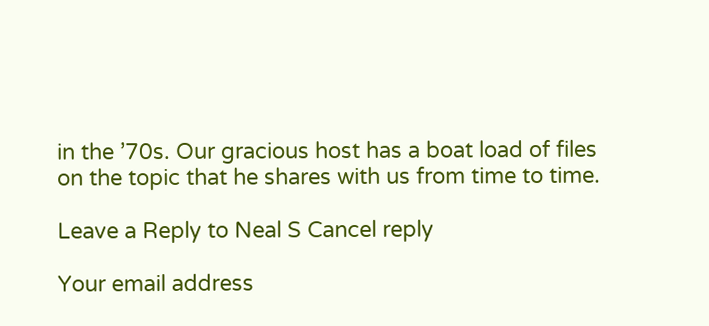in the ’70s. Our gracious host has a boat load of files on the topic that he shares with us from time to time.

Leave a Reply to Neal S Cancel reply

Your email address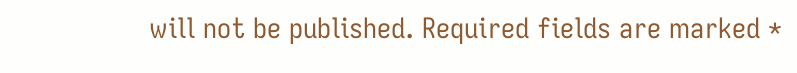will not be published. Required fields are marked *